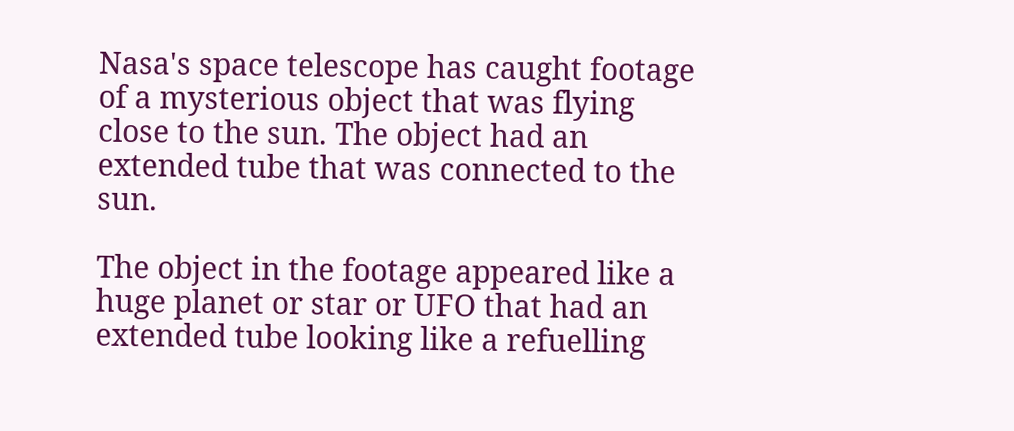Nasa's space telescope has caught footage of a mysterious object that was flying close to the sun. The object had an extended tube that was connected to the sun.

The object in the footage appeared like a huge planet or star or UFO that had an extended tube looking like a refuelling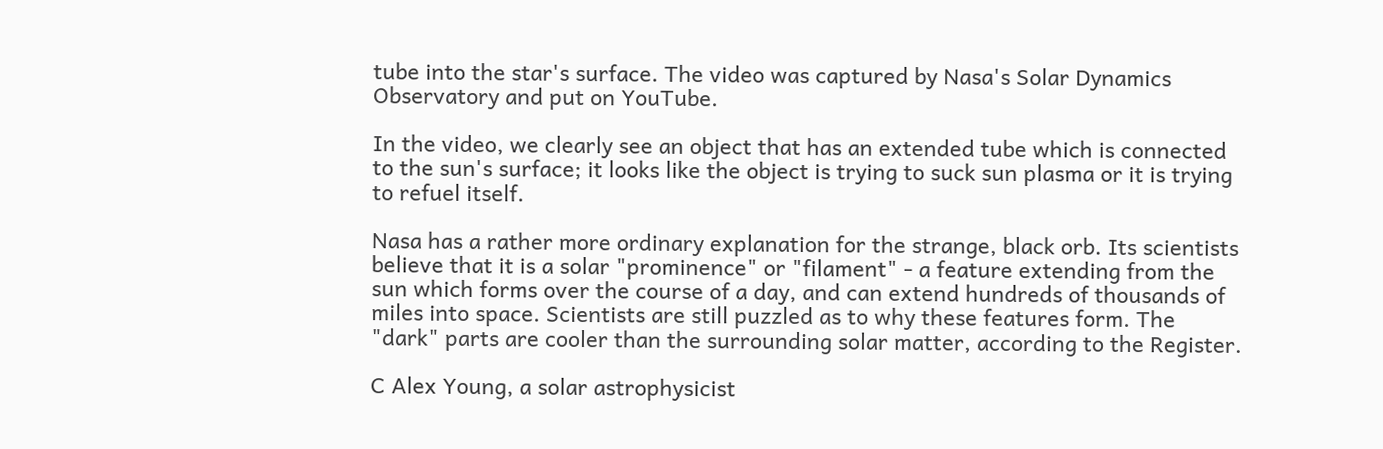tube into the star's surface. The video was captured by Nasa's Solar Dynamics Observatory and put on YouTube.

In the video, we clearly see an object that has an extended tube which is connected to the sun's surface; it looks like the object is trying to suck sun plasma or it is trying to refuel itself.

Nasa has a rather more ordinary explanation for the strange, black orb. Its scientists believe that it is a solar "prominence" or "filament" - a feature extending from the sun which forms over the course of a day, and can extend hundreds of thousands of miles into space. Scientists are still puzzled as to why these features form. The "dark" parts are cooler than the surrounding solar matter, according to the Register.

C Alex Young, a solar astrophysicist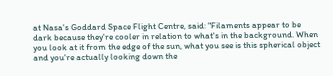at Nasa's Goddard Space Flight Centre, said: "Filaments appear to be dark because they're cooler in relation to what's in the background. When you look at it from the edge of the sun, what you see is this spherical object and you're actually looking down the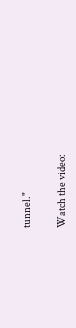tunnel."

Watch the video: